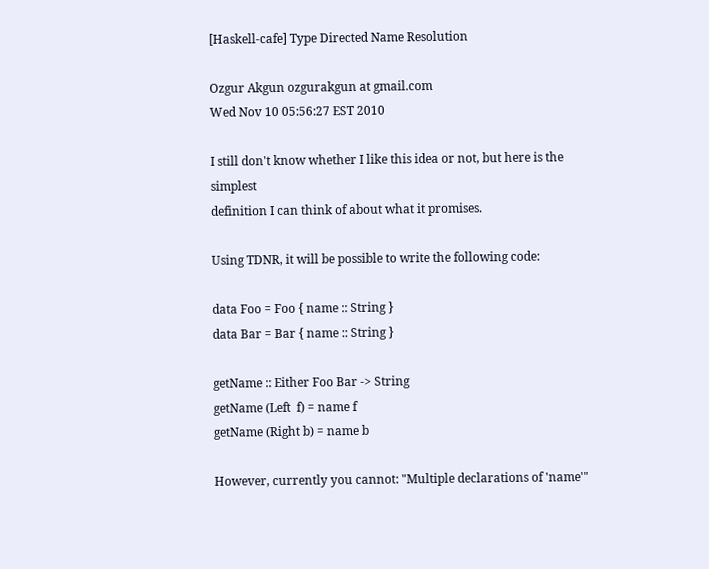[Haskell-cafe] Type Directed Name Resolution

Ozgur Akgun ozgurakgun at gmail.com
Wed Nov 10 05:56:27 EST 2010

I still don't know whether I like this idea or not, but here is the simplest
definition I can think of about what it promises.

Using TDNR, it will be possible to write the following code:

data Foo = Foo { name :: String }
data Bar = Bar { name :: String }

getName :: Either Foo Bar -> String
getName (Left  f) = name f
getName (Right b) = name b

However, currently you cannot: "Multiple declarations of 'name'"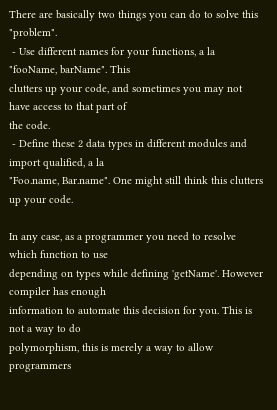There are basically two things you can do to solve this "problem".
 - Use different names for your functions, a la "fooName, barName". This
clutters up your code, and sometimes you may not have access to that part of
the code.
 - Define these 2 data types in different modules and import qualified, a la
"Foo.name, Bar.name". One might still think this clutters up your code.

In any case, as a programmer you need to resolve which function to use
depending on types while defining 'getName'. However compiler has enough
information to automate this decision for you. This is not a way to do
polymorphism, this is merely a way to allow programmers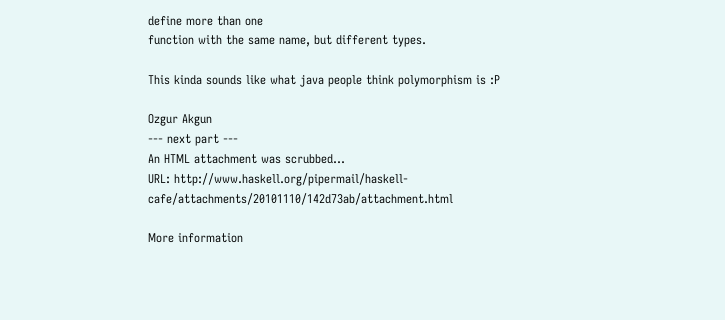define more than one
function with the same name, but different types.

This kinda sounds like what java people think polymorphism is :P

Ozgur Akgun
--- next part ---
An HTML attachment was scrubbed...
URL: http://www.haskell.org/pipermail/haskell-cafe/attachments/20101110/142d73ab/attachment.html

More information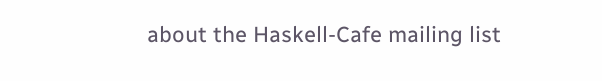about the Haskell-Cafe mailing list